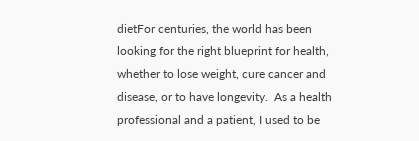dietFor centuries, the world has been looking for the right blueprint for health, whether to lose weight, cure cancer and disease, or to have longevity.  As a health professional and a patient, I used to be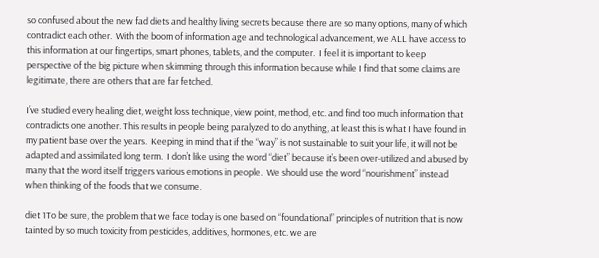so confused about the new fad diets and healthy living secrets because there are so many options, many of which contradict each other.  With the boom of information age and technological advancement, we ALL have access to this information at our fingertips, smart phones, tablets, and the computer.  I feel it is important to keep perspective of the big picture when skimming through this information because while I find that some claims are legitimate, there are others that are far fetched.

I’ve studied every healing diet, weight loss technique, view point, method, etc. and find too much information that contradicts one another. This results in people being paralyzed to do anything, at least this is what I have found in my patient base over the years.  Keeping in mind that if the “way” is not sustainable to suit your life, it will not be adapted and assimilated long term.  I don’t like using the word “diet” because it’s been over-utilized and abused by many that the word itself triggers various emotions in people.  We should use the word “nourishment” instead when thinking of the foods that we consume.

diet 1To be sure, the problem that we face today is one based on “foundational” principles of nutrition that is now tainted by so much toxicity from pesticides, additives, hormones, etc. we are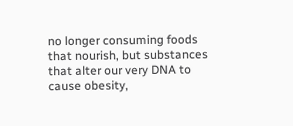no longer consuming foods that nourish, but substances that alter our very DNA to cause obesity,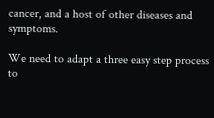cancer, and a host of other diseases and symptoms.

We need to adapt a three easy step process to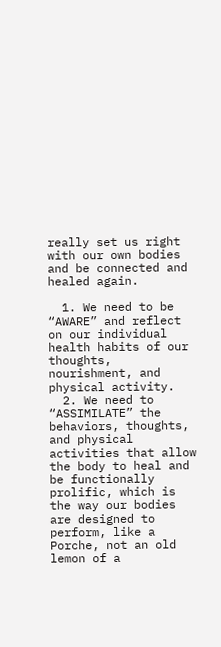really set us right with our own bodies and be connected and healed again.

  1. We need to be “AWARE” and reflect on our individual health habits of our thoughts, nourishment, and physical activity.
  2. We need to “ASSIMILATE” the behaviors, thoughts, and physical activities that allow the body to heal and be functionally prolific, which is the way our bodies are designed to perform, like a Porche, not an old lemon of a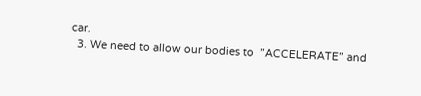car.
  3. We need to allow our bodies to  ”ACCELERATE” and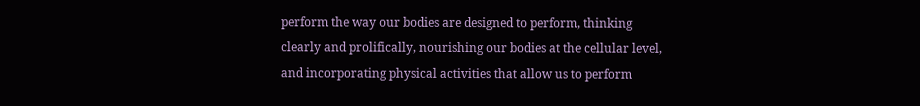perform the way our bodies are designed to perform, thinking clearly and prolifically, nourishing our bodies at the cellular level, and incorporating physical activities that allow us to perform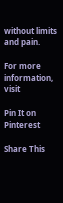without limits and pain.

For more information, visit

Pin It on Pinterest

Share This